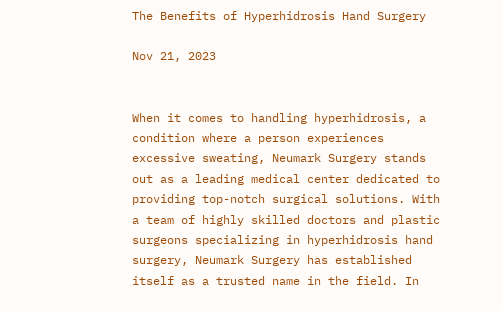The Benefits of Hyperhidrosis Hand Surgery

Nov 21, 2023


When it comes to handling hyperhidrosis, a condition where a person experiences excessive sweating, Neumark Surgery stands out as a leading medical center dedicated to providing top-notch surgical solutions. With a team of highly skilled doctors and plastic surgeons specializing in hyperhidrosis hand surgery, Neumark Surgery has established itself as a trusted name in the field. In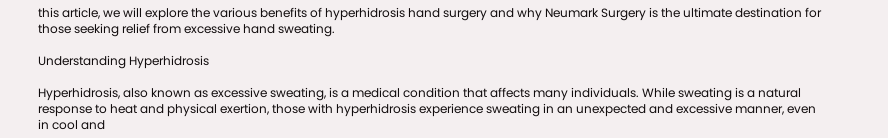this article, we will explore the various benefits of hyperhidrosis hand surgery and why Neumark Surgery is the ultimate destination for those seeking relief from excessive hand sweating.

Understanding Hyperhidrosis

Hyperhidrosis, also known as excessive sweating, is a medical condition that affects many individuals. While sweating is a natural response to heat and physical exertion, those with hyperhidrosis experience sweating in an unexpected and excessive manner, even in cool and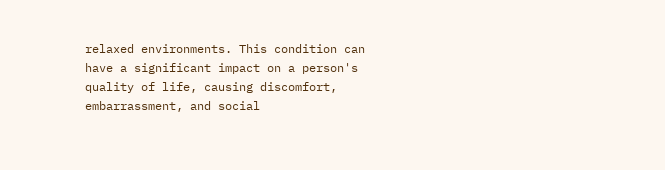relaxed environments. This condition can have a significant impact on a person's quality of life, causing discomfort, embarrassment, and social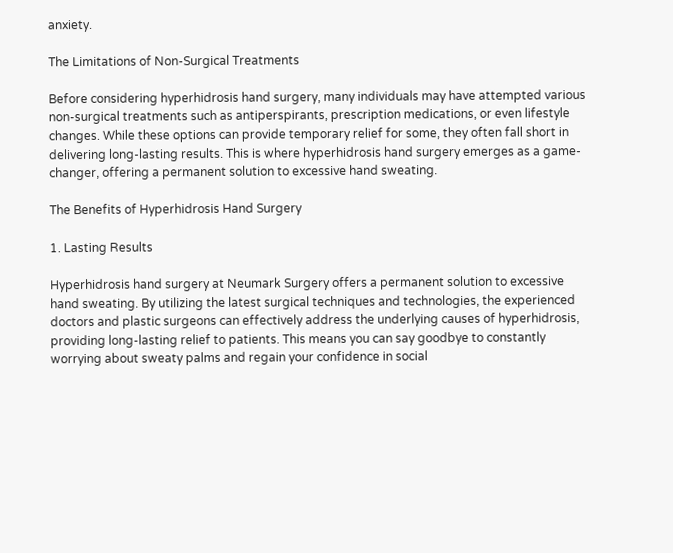anxiety.

The Limitations of Non-Surgical Treatments

Before considering hyperhidrosis hand surgery, many individuals may have attempted various non-surgical treatments such as antiperspirants, prescription medications, or even lifestyle changes. While these options can provide temporary relief for some, they often fall short in delivering long-lasting results. This is where hyperhidrosis hand surgery emerges as a game-changer, offering a permanent solution to excessive hand sweating.

The Benefits of Hyperhidrosis Hand Surgery

1. Lasting Results

Hyperhidrosis hand surgery at Neumark Surgery offers a permanent solution to excessive hand sweating. By utilizing the latest surgical techniques and technologies, the experienced doctors and plastic surgeons can effectively address the underlying causes of hyperhidrosis, providing long-lasting relief to patients. This means you can say goodbye to constantly worrying about sweaty palms and regain your confidence in social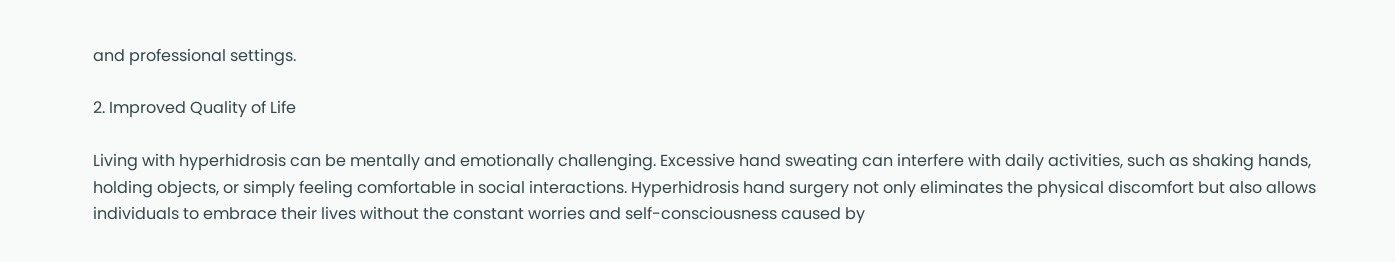and professional settings.

2. Improved Quality of Life

Living with hyperhidrosis can be mentally and emotionally challenging. Excessive hand sweating can interfere with daily activities, such as shaking hands, holding objects, or simply feeling comfortable in social interactions. Hyperhidrosis hand surgery not only eliminates the physical discomfort but also allows individuals to embrace their lives without the constant worries and self-consciousness caused by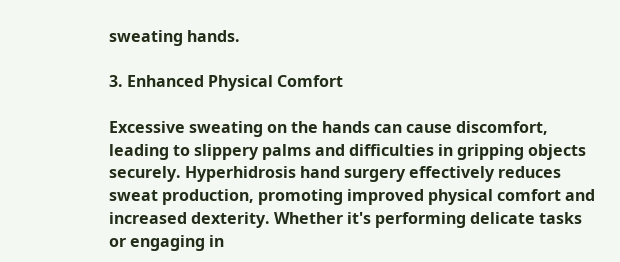sweating hands.

3. Enhanced Physical Comfort

Excessive sweating on the hands can cause discomfort, leading to slippery palms and difficulties in gripping objects securely. Hyperhidrosis hand surgery effectively reduces sweat production, promoting improved physical comfort and increased dexterity. Whether it's performing delicate tasks or engaging in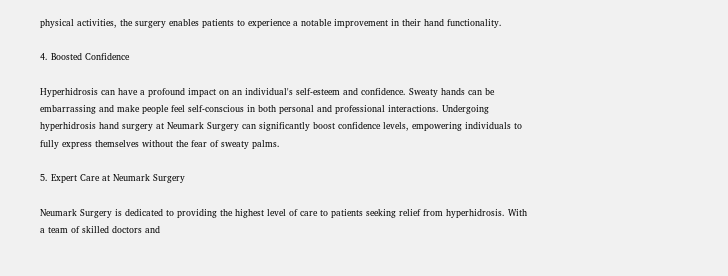physical activities, the surgery enables patients to experience a notable improvement in their hand functionality.

4. Boosted Confidence

Hyperhidrosis can have a profound impact on an individual's self-esteem and confidence. Sweaty hands can be embarrassing and make people feel self-conscious in both personal and professional interactions. Undergoing hyperhidrosis hand surgery at Neumark Surgery can significantly boost confidence levels, empowering individuals to fully express themselves without the fear of sweaty palms.

5. Expert Care at Neumark Surgery

Neumark Surgery is dedicated to providing the highest level of care to patients seeking relief from hyperhidrosis. With a team of skilled doctors and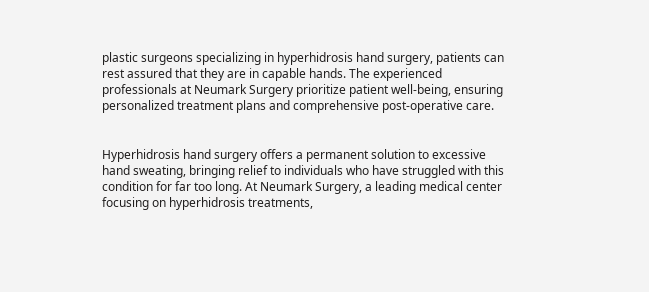plastic surgeons specializing in hyperhidrosis hand surgery, patients can rest assured that they are in capable hands. The experienced professionals at Neumark Surgery prioritize patient well-being, ensuring personalized treatment plans and comprehensive post-operative care.


Hyperhidrosis hand surgery offers a permanent solution to excessive hand sweating, bringing relief to individuals who have struggled with this condition for far too long. At Neumark Surgery, a leading medical center focusing on hyperhidrosis treatments,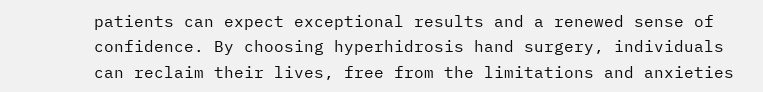patients can expect exceptional results and a renewed sense of confidence. By choosing hyperhidrosis hand surgery, individuals can reclaim their lives, free from the limitations and anxieties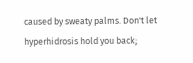caused by sweaty palms. Don't let hyperhidrosis hold you back;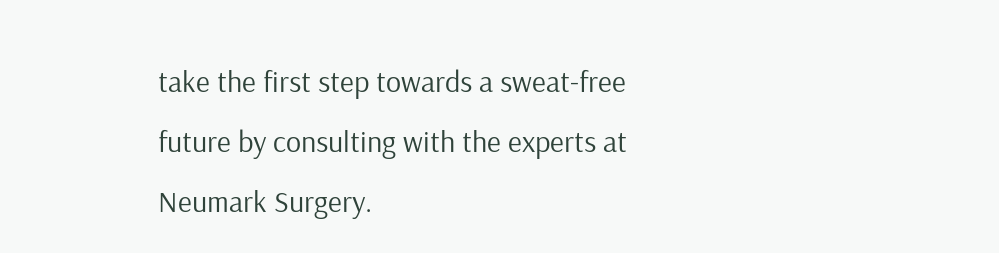take the first step towards a sweat-free future by consulting with the experts at Neumark Surgery.